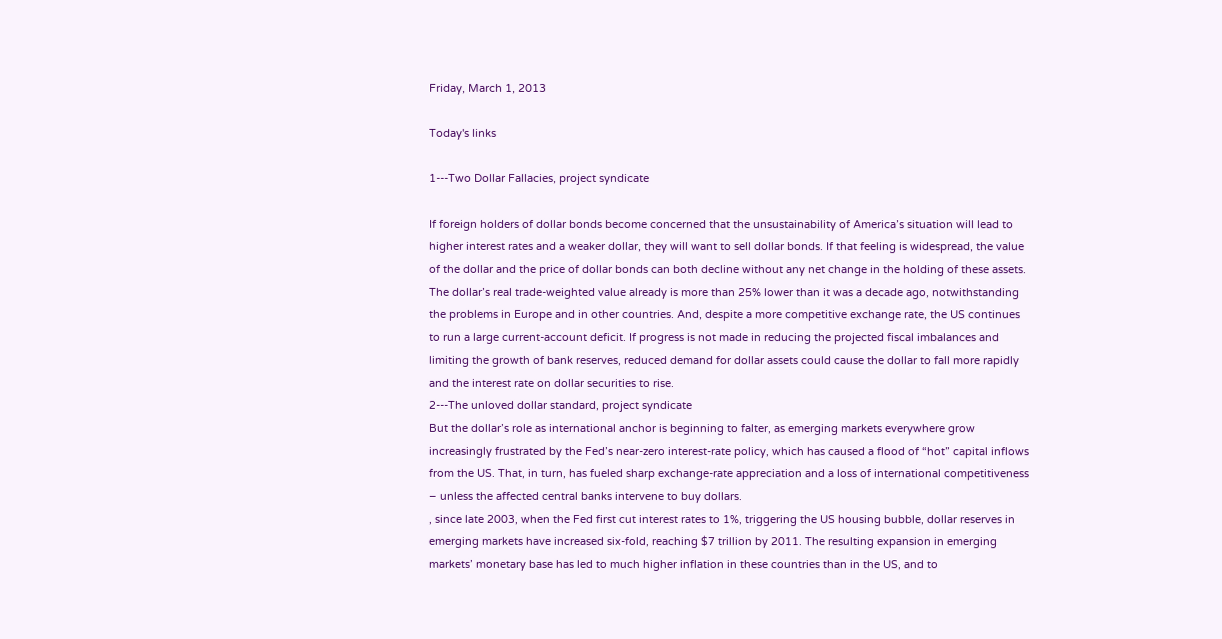Friday, March 1, 2013

Today's links

1---Two Dollar Fallacies, project syndicate

If foreign holders of dollar bonds become concerned that the unsustainability of America’s situation will lead to higher interest rates and a weaker dollar, they will want to sell dollar bonds. If that feeling is widespread, the value of the dollar and the price of dollar bonds can both decline without any net change in the holding of these assets.
The dollar’s real trade-weighted value already is more than 25% lower than it was a decade ago, notwithstanding the problems in Europe and in other countries. And, despite a more competitive exchange rate, the US continues to run a large current-account deficit. If progress is not made in reducing the projected fiscal imbalances and limiting the growth of bank reserves, reduced demand for dollar assets could cause the dollar to fall more rapidly and the interest rate on dollar securities to rise.
2---The unloved dollar standard, project syndicate
But the dollar’s role as international anchor is beginning to falter, as emerging markets everywhere grow increasingly frustrated by the Fed’s near-zero interest-rate policy, which has caused a flood of “hot” capital inflows from the US. That, in turn, has fueled sharp exchange-rate appreciation and a loss of international competitiveness – unless the affected central banks intervene to buy dollars.
, since late 2003, when the Fed first cut interest rates to 1%, triggering the US housing bubble, dollar reserves in emerging markets have increased six-fold, reaching $7 trillion by 2011. The resulting expansion in emerging markets’ monetary base has led to much higher inflation in these countries than in the US, and to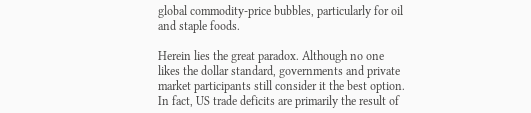global commodity-price bubbles, particularly for oil and staple foods.

Herein lies the great paradox. Although no one likes the dollar standard, governments and private market participants still consider it the best option.
In fact, US trade deficits are primarily the result of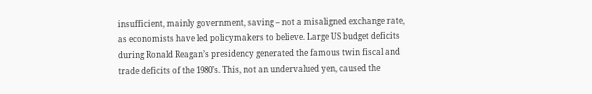insufficient, mainly government, saving – not a misaligned exchange rate, as economists have led policymakers to believe. Large US budget deficits during Ronald Reagan’s presidency generated the famous twin fiscal and trade deficits of the 1980’s. This, not an undervalued yen, caused the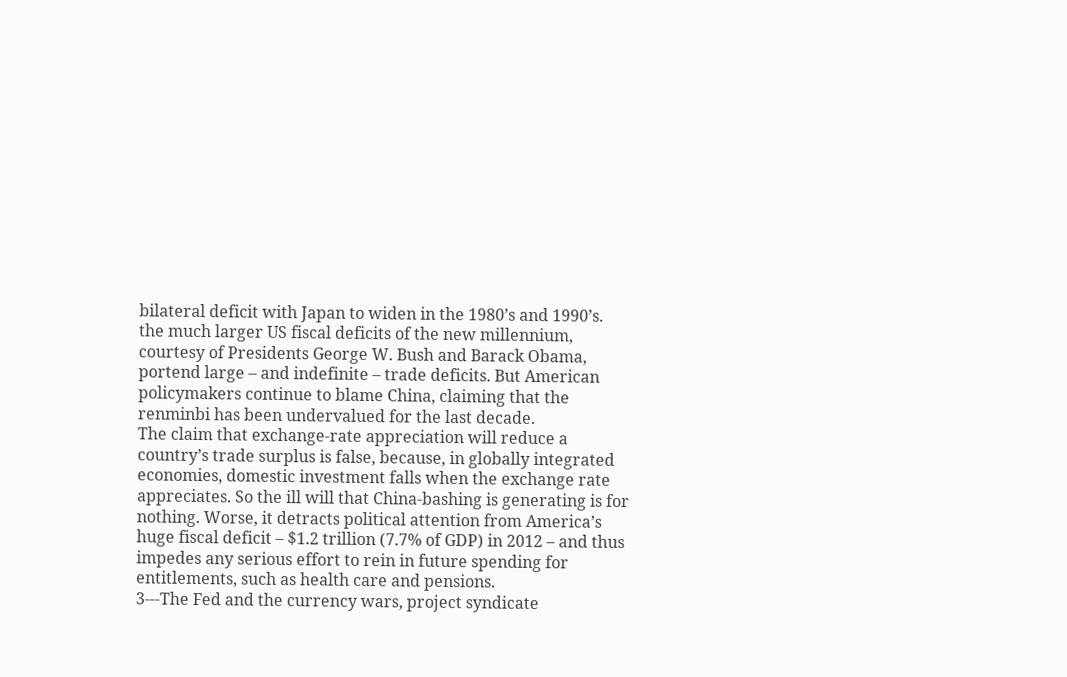bilateral deficit with Japan to widen in the 1980’s and 1990’s.
the much larger US fiscal deficits of the new millennium, courtesy of Presidents George W. Bush and Barack Obama, portend large – and indefinite – trade deficits. But American policymakers continue to blame China, claiming that the renminbi has been undervalued for the last decade.
The claim that exchange-rate appreciation will reduce a country’s trade surplus is false, because, in globally integrated economies, domestic investment falls when the exchange rate appreciates. So the ill will that China-bashing is generating is for nothing. Worse, it detracts political attention from America’s huge fiscal deficit – $1.2 trillion (7.7% of GDP) in 2012 – and thus impedes any serious effort to rein in future spending for entitlements, such as health care and pensions.
3---The Fed and the currency wars, project syndicate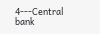4---Central bank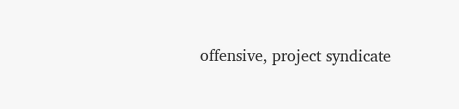offensive, project syndicate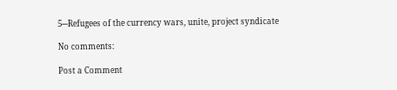5---Refugees of the currency wars, unite, project syndicate

No comments:

Post a Comment